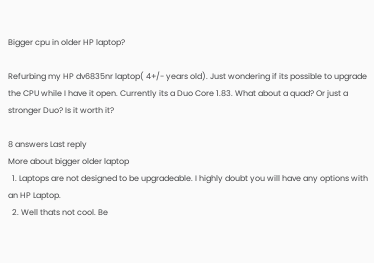Bigger cpu in older HP laptop?

Refurbing my HP dv6835nr laptop( 4+/- years old). Just wondering if its possible to upgrade the CPU while I have it open. Currently its a Duo Core 1.83. What about a quad? Or just a stronger Duo? Is it worth it?

8 answers Last reply
More about bigger older laptop
  1. Laptops are not designed to be upgradeable. I highly doubt you will have any options with an HP Laptop.
  2. Well thats not cool. Be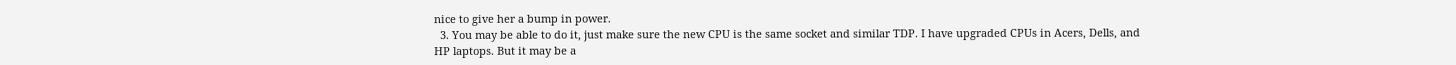nice to give her a bump in power.
  3. You may be able to do it, just make sure the new CPU is the same socket and similar TDP. I have upgraded CPUs in Acers, Dells, and HP laptops. But it may be a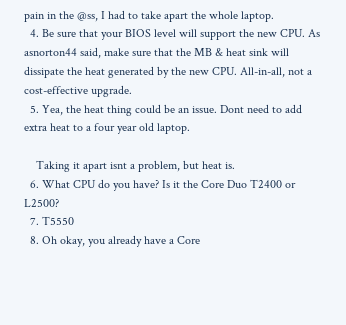pain in the @ss, I had to take apart the whole laptop.
  4. Be sure that your BIOS level will support the new CPU. As asnorton44 said, make sure that the MB & heat sink will dissipate the heat generated by the new CPU. All-in-all, not a cost-effective upgrade.
  5. Yea, the heat thing could be an issue. Dont need to add extra heat to a four year old laptop.

    Taking it apart isnt a problem, but heat is.
  6. What CPU do you have? Is it the Core Duo T2400 or L2500?
  7. T5550
  8. Oh okay, you already have a Core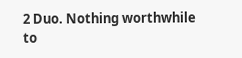2 Duo. Nothing worthwhile to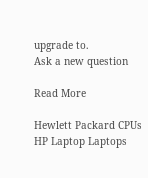upgrade to.
Ask a new question

Read More

Hewlett Packard CPUs HP Laptop Laptops